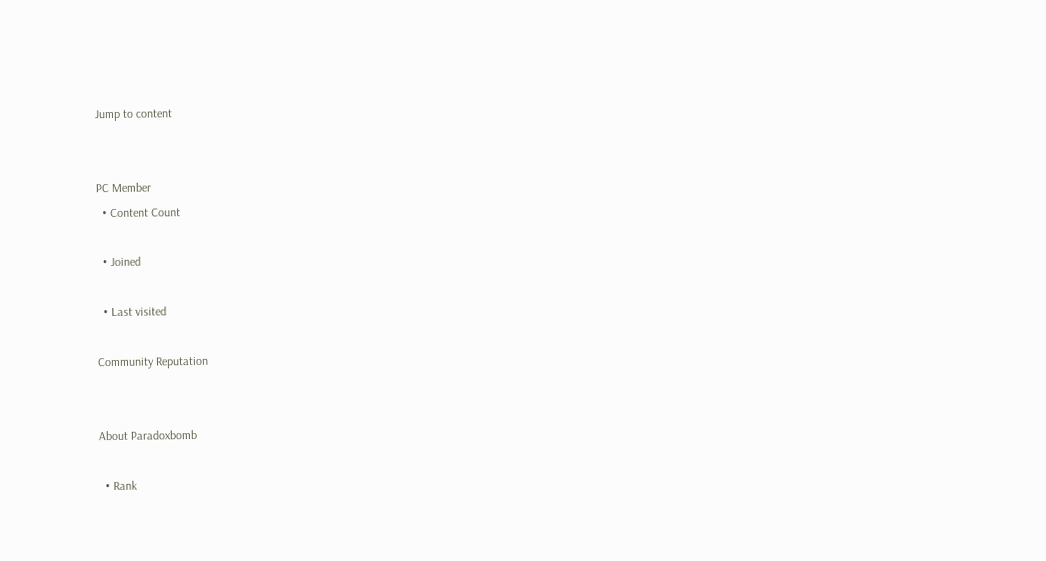Jump to content


PC Member
  • Content Count

  • Joined

  • Last visited

Community Reputation


About Paradoxbomb

  • Rank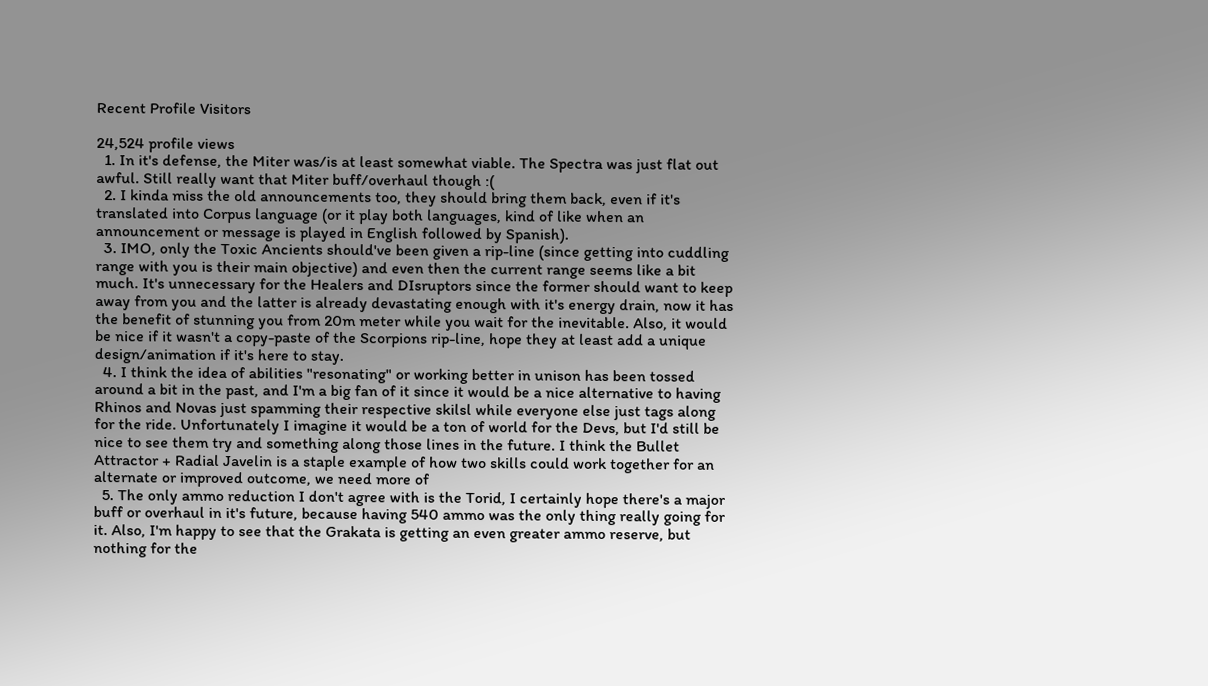Recent Profile Visitors

24,524 profile views
  1. In it's defense, the Miter was/is at least somewhat viable. The Spectra was just flat out awful. Still really want that Miter buff/overhaul though :(
  2. I kinda miss the old announcements too, they should bring them back, even if it's translated into Corpus language (or it play both languages, kind of like when an announcement or message is played in English followed by Spanish).
  3. IMO, only the Toxic Ancients should've been given a rip-line (since getting into cuddling range with you is their main objective) and even then the current range seems like a bit much. It's unnecessary for the Healers and DIsruptors since the former should want to keep away from you and the latter is already devastating enough with it's energy drain, now it has the benefit of stunning you from 20m meter while you wait for the inevitable. Also, it would be nice if it wasn't a copy-paste of the Scorpions rip-line, hope they at least add a unique design/animation if it's here to stay.
  4. I think the idea of abilities "resonating" or working better in unison has been tossed around a bit in the past, and I'm a big fan of it since it would be a nice alternative to having Rhinos and Novas just spamming their respective skilsl while everyone else just tags along for the ride. Unfortunately I imagine it would be a ton of world for the Devs, but I'd still be nice to see them try and something along those lines in the future. I think the Bullet Attractor + Radial Javelin is a staple example of how two skills could work together for an alternate or improved outcome, we need more of
  5. The only ammo reduction I don't agree with is the Torid, I certainly hope there's a major buff or overhaul in it's future, because having 540 ammo was the only thing really going for it. Also, I'm happy to see that the Grakata is getting an even greater ammo reserve, but nothing for the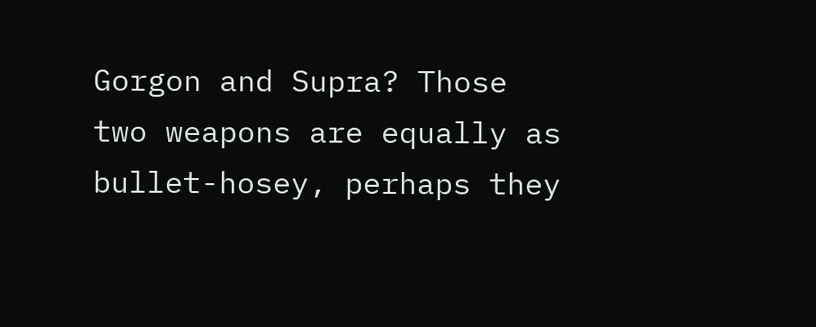Gorgon and Supra? Those two weapons are equally as bullet-hosey, perhaps they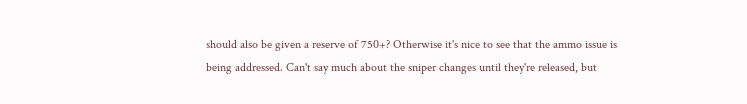should also be given a reserve of 750+? Otherwise it's nice to see that the ammo issue is being addressed. Can't say much about the sniper changes until they're released, but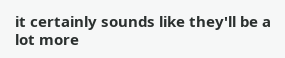it certainly sounds like they'll be a lot more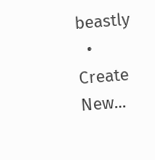beastly
  • Create New...